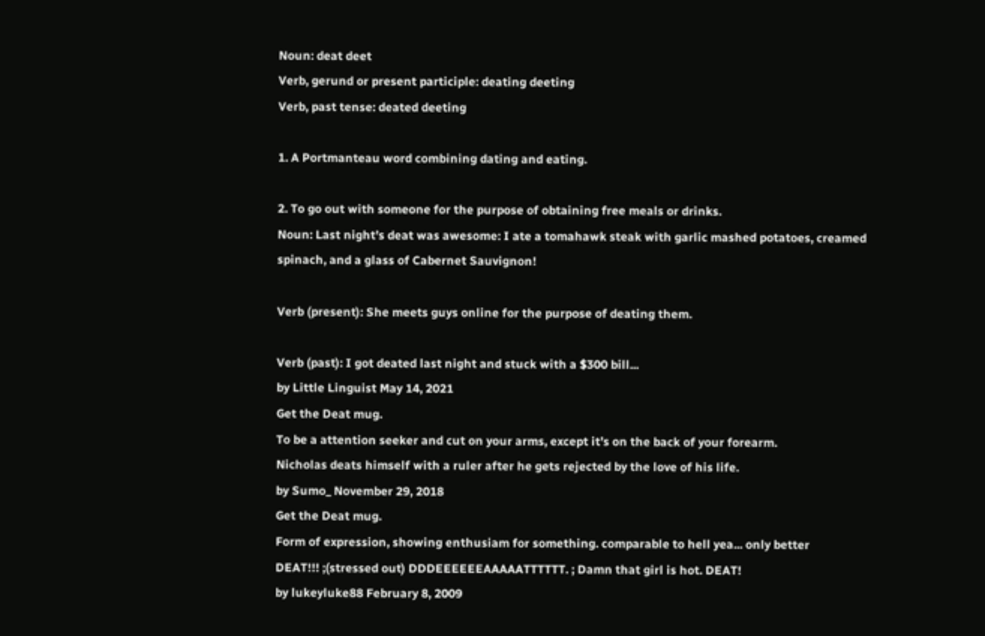Noun: deat deet
Verb, gerund or present participle: deating deeting
Verb, past tense: deated deeting

1. A Portmanteau word combining dating and eating.

2. To go out with someone for the purpose of obtaining free meals or drinks.
Noun: Last night’s deat was awesome: I ate a tomahawk steak with garlic mashed potatoes, creamed spinach, and a glass of Cabernet Sauvignon!

Verb (present): She meets guys online for the purpose of deating them.

Verb (past): I got deated last night and stuck with a $300 bill...
by Little Linguist May 14, 2021
Get the Deat mug.
To be a attention seeker and cut on your arms, except it’s on the back of your forearm.
Nicholas deats himself with a ruler after he gets rejected by the love of his life.
by Sumo_ November 29, 2018
Get the Deat mug.
Form of expression, showing enthusiam for something. comparable to hell yea... only better
DEAT!!! ;(stressed out) DDDEEEEEEAAAAATTTTTT. ; Damn that girl is hot. DEAT!
by lukeyluke88 February 8, 2009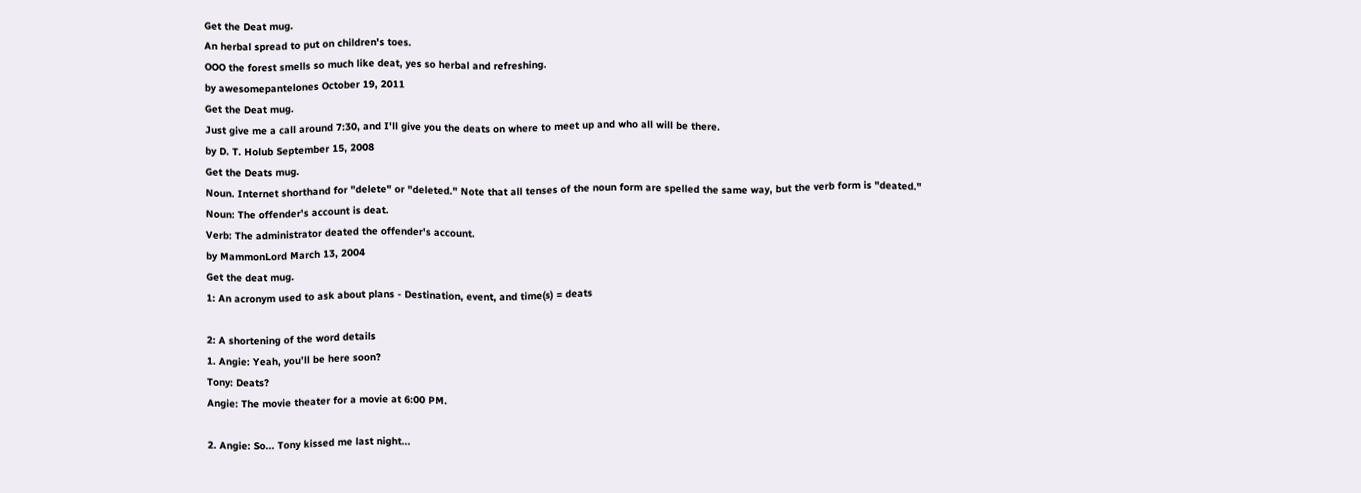Get the Deat mug.
An herbal spread to put on children's toes.
OOO the forest smells so much like deat, yes so herbal and refreshing.
by awesomepantelones October 19, 2011
Get the Deat mug.
Just give me a call around 7:30, and I'll give you the deats on where to meet up and who all will be there.
by D. T. Holub September 15, 2008
Get the Deats mug.
Noun. Internet shorthand for "delete" or "deleted." Note that all tenses of the noun form are spelled the same way, but the verb form is "deated."
Noun: The offender's account is deat.
Verb: The administrator deated the offender's account.
by MammonLord March 13, 2004
Get the deat mug.
1: An acronym used to ask about plans - Destination, event, and time(s) = deats

2: A shortening of the word details
1. Angie: Yeah, you’ll be here soon?
Tony: Deats?
Angie: The movie theater for a movie at 6:00 PM.

2. Angie: So... Tony kissed me last night...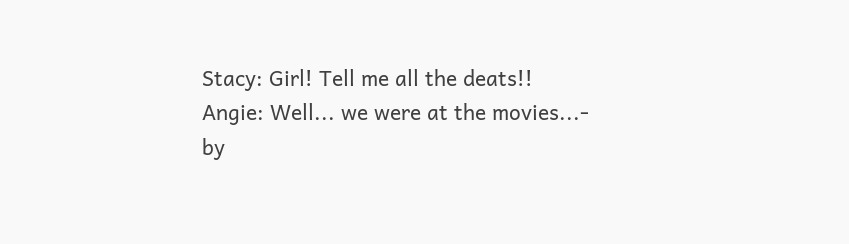Stacy: Girl! Tell me all the deats!!
Angie: Well... we were at the movies...-
by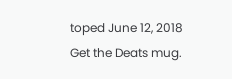toped June 12, 2018
Get the Deats mug.